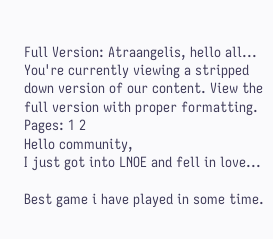Full Version: Atraangelis, hello all...
You're currently viewing a stripped down version of our content. View the full version with proper formatting.
Pages: 1 2
Hello community,
I just got into LNOE and fell in love...

Best game i have played in some time.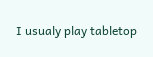I usualy play tabletop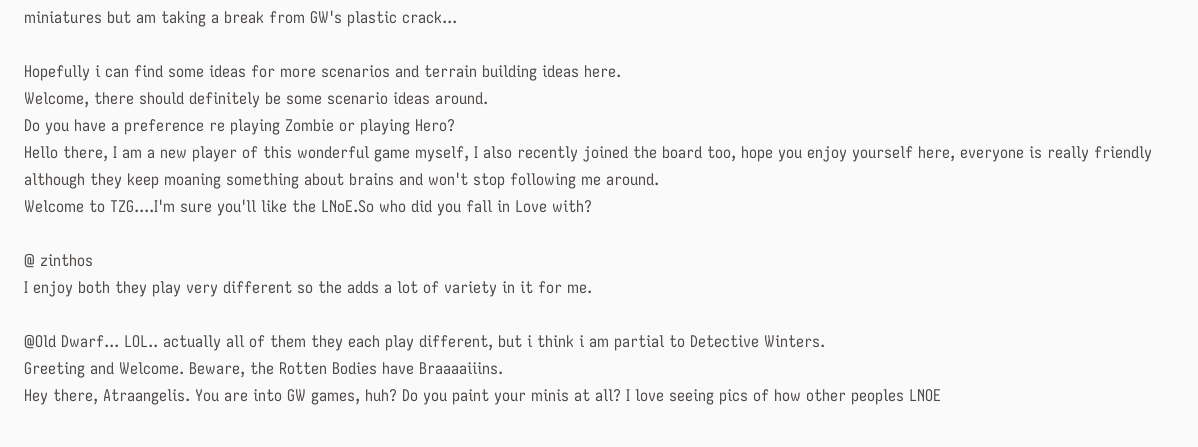miniatures but am taking a break from GW's plastic crack...

Hopefully i can find some ideas for more scenarios and terrain building ideas here.
Welcome, there should definitely be some scenario ideas around.
Do you have a preference re playing Zombie or playing Hero?
Hello there, I am a new player of this wonderful game myself, I also recently joined the board too, hope you enjoy yourself here, everyone is really friendly although they keep moaning something about brains and won't stop following me around.
Welcome to TZG....I'm sure you'll like the LNoE.So who did you fall in Love with?

@ zinthos
I enjoy both they play very different so the adds a lot of variety in it for me.

@Old Dwarf... LOL.. actually all of them they each play different, but i think i am partial to Detective Winters.
Greeting and Welcome. Beware, the Rotten Bodies have Braaaaiiins.
Hey there, Atraangelis. You are into GW games, huh? Do you paint your minis at all? I love seeing pics of how other peoples LNOE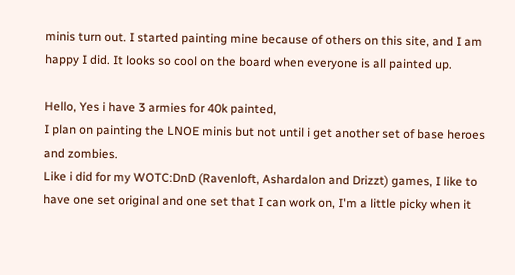minis turn out. I started painting mine because of others on this site, and I am happy I did. It looks so cool on the board when everyone is all painted up.

Hello, Yes i have 3 armies for 40k painted,
I plan on painting the LNOE minis but not until i get another set of base heroes and zombies.
Like i did for my WOTC:DnD (Ravenloft, Ashardalon and Drizzt) games, I like to have one set original and one set that I can work on, I'm a little picky when it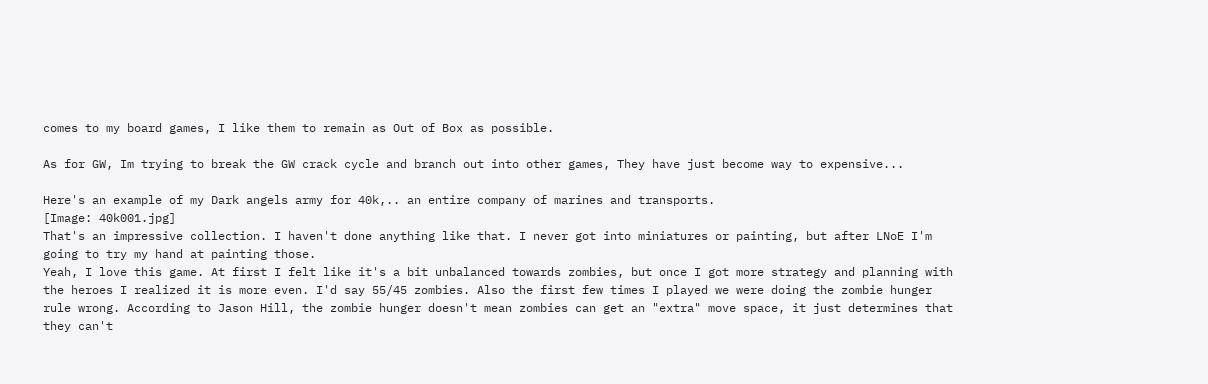comes to my board games, I like them to remain as Out of Box as possible.

As for GW, Im trying to break the GW crack cycle and branch out into other games, They have just become way to expensive...

Here's an example of my Dark angels army for 40k,.. an entire company of marines and transports.
[Image: 40k001.jpg]
That's an impressive collection. I haven't done anything like that. I never got into miniatures or painting, but after LNoE I'm going to try my hand at painting those.
Yeah, I love this game. At first I felt like it's a bit unbalanced towards zombies, but once I got more strategy and planning with the heroes I realized it is more even. I'd say 55/45 zombies. Also the first few times I played we were doing the zombie hunger rule wrong. According to Jason Hill, the zombie hunger doesn't mean zombies can get an "extra" move space, it just determines that they can't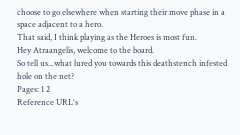choose to go elsewhere when starting their move phase in a space adjacent to a hero.
That said, I think playing as the Heroes is most fun.
Hey Atraangelis, welcome to the board.
So tell us...what lured you towards this deathstench infested hole on the net?
Pages: 1 2
Reference URL's